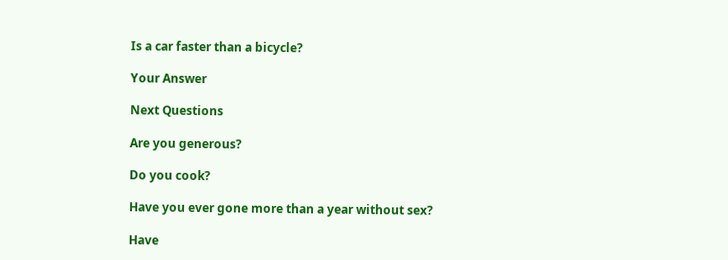Is a car faster than a bicycle?

Your Answer

Next Questions

Are you generous?

Do you cook?

Have you ever gone more than a year without sex?

Have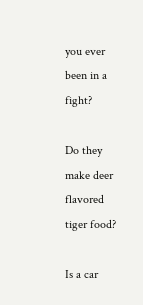you ever been in a fight?

Do they make deer flavored tiger food?

Is a car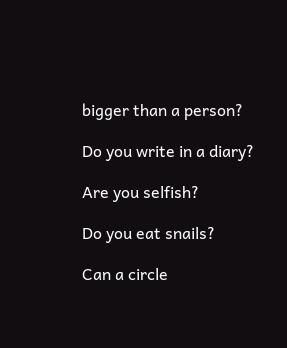bigger than a person?

Do you write in a diary?

Are you selfish?

Do you eat snails?

Can a circle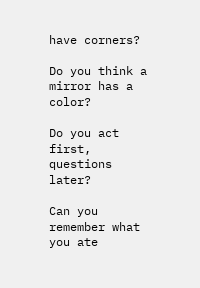have corners?

Do you think a mirror has a color?

Do you act first, questions later?

Can you remember what you ate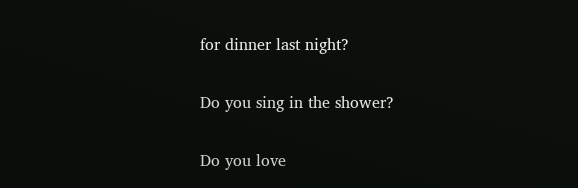for dinner last night?

Do you sing in the shower?

Do you love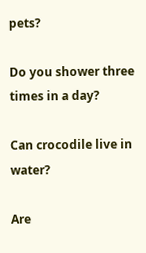pets?

Do you shower three times in a day?

Can crocodile live in water?

Are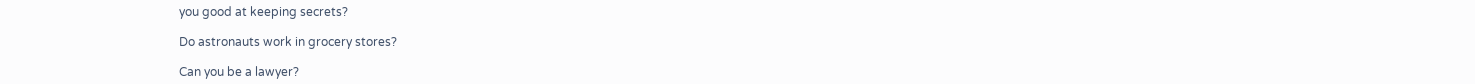you good at keeping secrets?

Do astronauts work in grocery stores?

Can you be a lawyer?